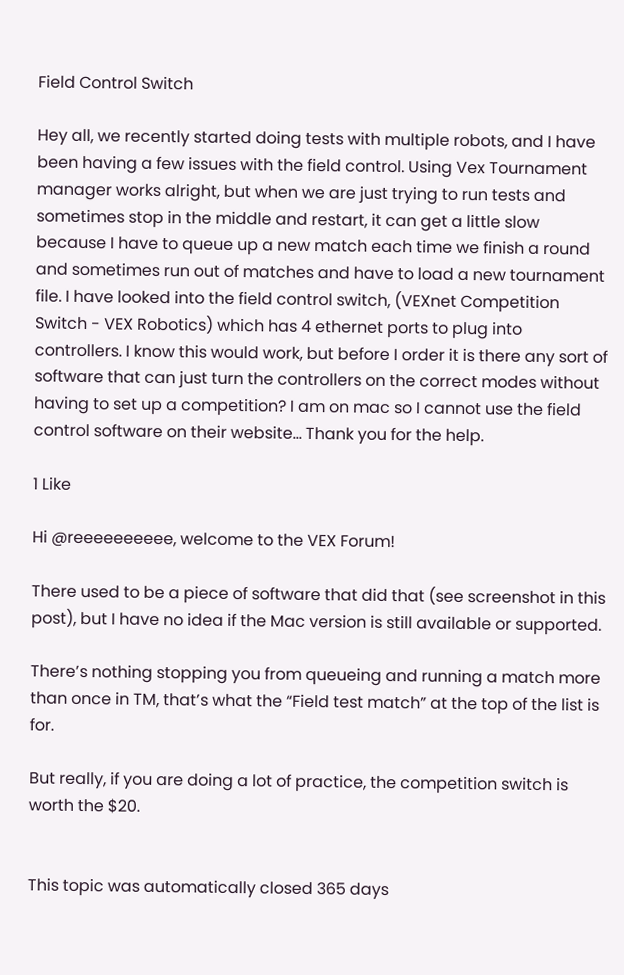Field Control Switch

Hey all, we recently started doing tests with multiple robots, and I have been having a few issues with the field control. Using Vex Tournament manager works alright, but when we are just trying to run tests and sometimes stop in the middle and restart, it can get a little slow because I have to queue up a new match each time we finish a round and sometimes run out of matches and have to load a new tournament file. I have looked into the field control switch, (VEXnet Competition Switch - VEX Robotics) which has 4 ethernet ports to plug into controllers. I know this would work, but before I order it is there any sort of software that can just turn the controllers on the correct modes without having to set up a competition? I am on mac so I cannot use the field control software on their website… Thank you for the help.

1 Like

Hi @reeeeeeeeee, welcome to the VEX Forum!

There used to be a piece of software that did that (see screenshot in this post), but I have no idea if the Mac version is still available or supported.

There’s nothing stopping you from queueing and running a match more than once in TM, that’s what the “Field test match” at the top of the list is for.

But really, if you are doing a lot of practice, the competition switch is worth the $20.


This topic was automatically closed 365 days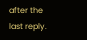after the last reply.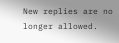New replies are no longer allowed.